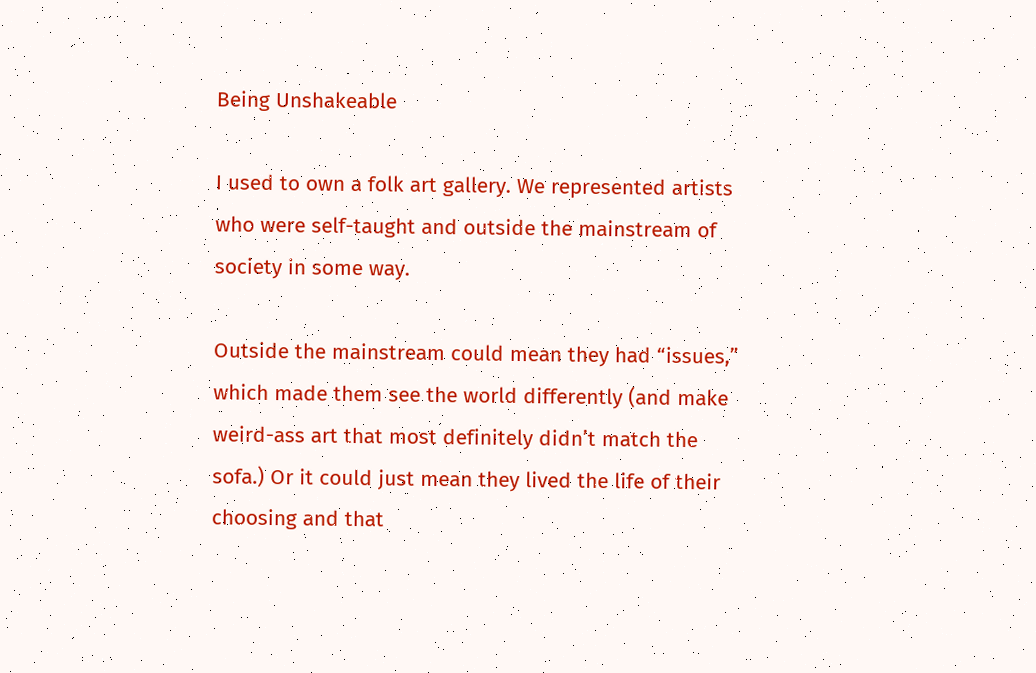Being Unshakeable

I used to own a folk art gallery. We represented artists who were self-taught and outside the mainstream of society in some way.

Outside the mainstream could mean they had “issues,” which made them see the world differently (and make weird-ass art that most definitely didn’t match the sofa.) Or it could just mean they lived the life of their choosing and that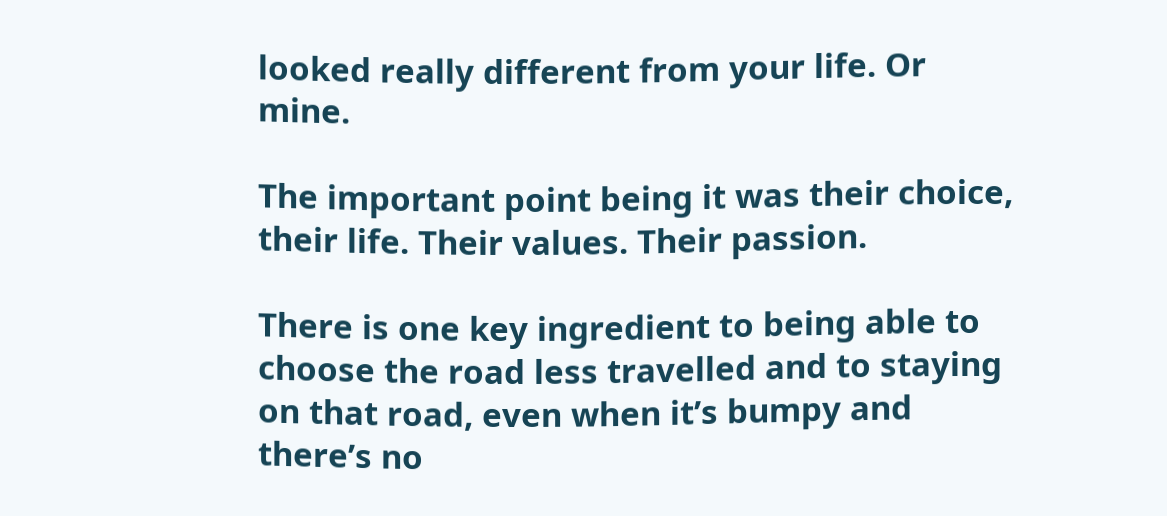looked really different from your life. Or mine.

The important point being it was their choice, their life. Their values. Their passion.

There is one key ingredient to being able to choose the road less travelled and to staying on that road, even when it’s bumpy and there’s no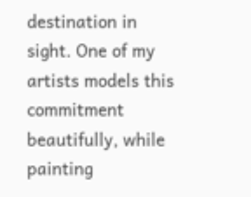destination in sight. One of my artists models this commitment beautifully, while painting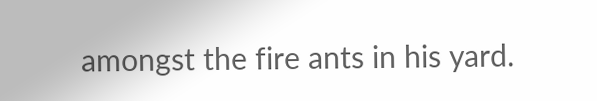amongst the fire ants in his yard.